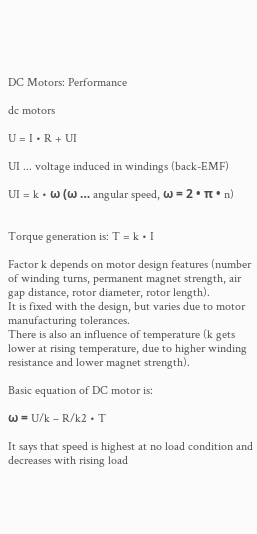DC Motors: Performance

dc motors

U = I • R + UI

UI ... voltage induced in windings (back-EMF)

UI = k • ω (ω … angular speed, ω = 2 • π • n)


Torque generation is: T = k • I

Factor k depends on motor design features (number of winding turns, permanent magnet strength, air gap distance, rotor diameter, rotor length).
It is fixed with the design, but varies due to motor manufacturing tolerances.
There is also an influence of temperature (k gets lower at rising temperature, due to higher winding resistance and lower magnet strength).

Basic equation of DC motor is:

ω = U/k – R/k2 • T

It says that speed is highest at no load condition and decreases with rising load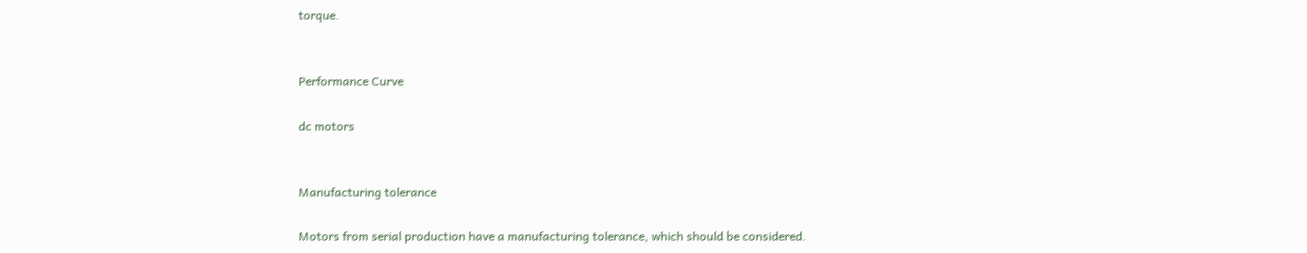torque.


Performance Curve

dc motors


Manufacturing tolerance

Motors from serial production have a manufacturing tolerance, which should be considered.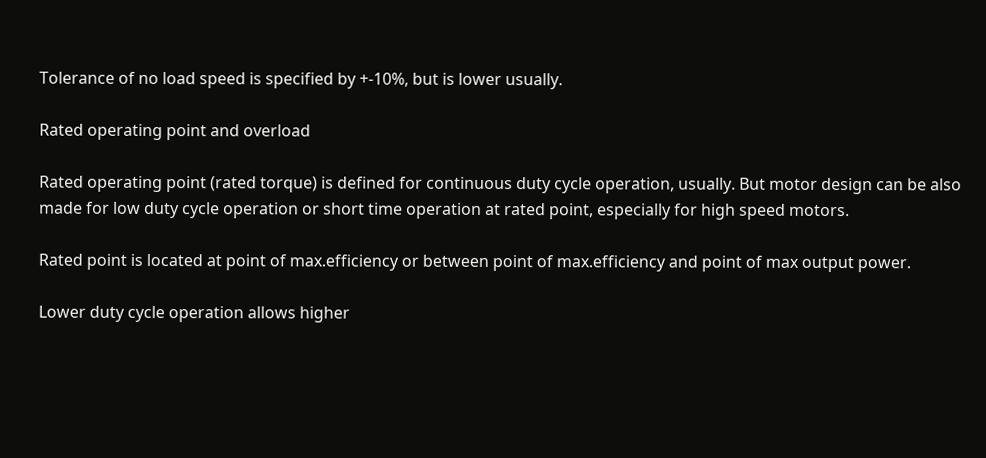Tolerance of no load speed is specified by +-10%, but is lower usually.

Rated operating point and overload

Rated operating point (rated torque) is defined for continuous duty cycle operation, usually. But motor design can be also made for low duty cycle operation or short time operation at rated point, especially for high speed motors.

Rated point is located at point of max.efficiency or between point of max.efficiency and point of max output power.

Lower duty cycle operation allows higher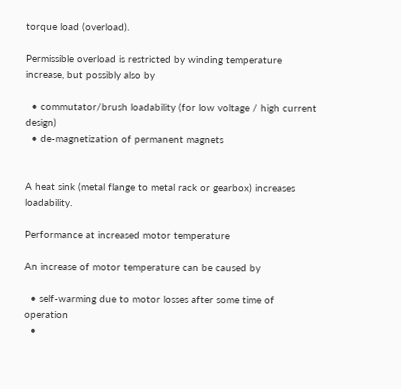torque load (overload).

Permissible overload is restricted by winding temperature increase, but possibly also by

  • commutator/brush loadability (for low voltage / high current design)
  • de-magnetization of permanent magnets


A heat sink (metal flange to metal rack or gearbox) increases loadability.

Performance at increased motor temperature

An increase of motor temperature can be caused by

  • self-warming due to motor losses after some time of operation
  •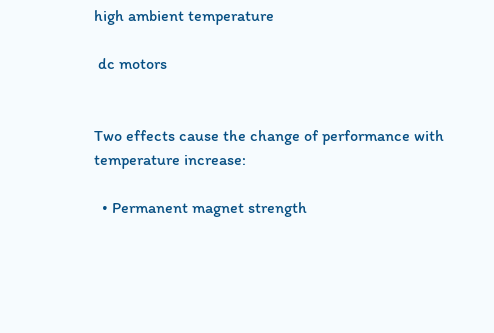high ambient temperature

 dc motors


Two effects cause the change of performance with temperature increase:

  • Permanent magnet strength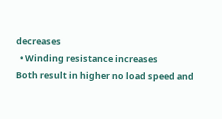decreases
  • Winding resistance increases
Both result in higher no load speed and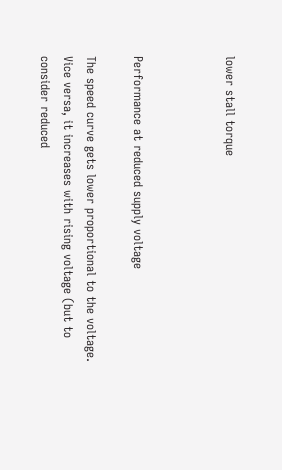lower stall torque



Performance at reduced supply voltage

The speed curve gets lower proportional to the voltage.
Vice versa, it increases with rising voltage (but to consider reduced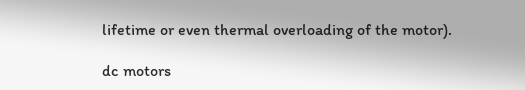lifetime or even thermal overloading of the motor).

dc motors